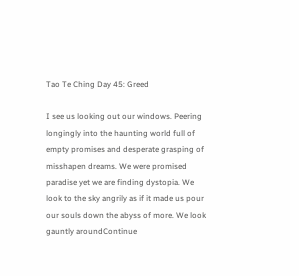Tao Te Ching Day 45: Greed

I see us looking out our windows. Peering longingly into the haunting world full of empty promises and desperate grasping of misshapen dreams. We were promised paradise yet we are finding dystopia. We look to the sky angrily as if it made us pour our souls down the abyss of more. We look gauntly aroundContinue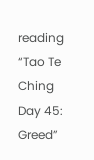reading “Tao Te Ching Day 45: Greed”